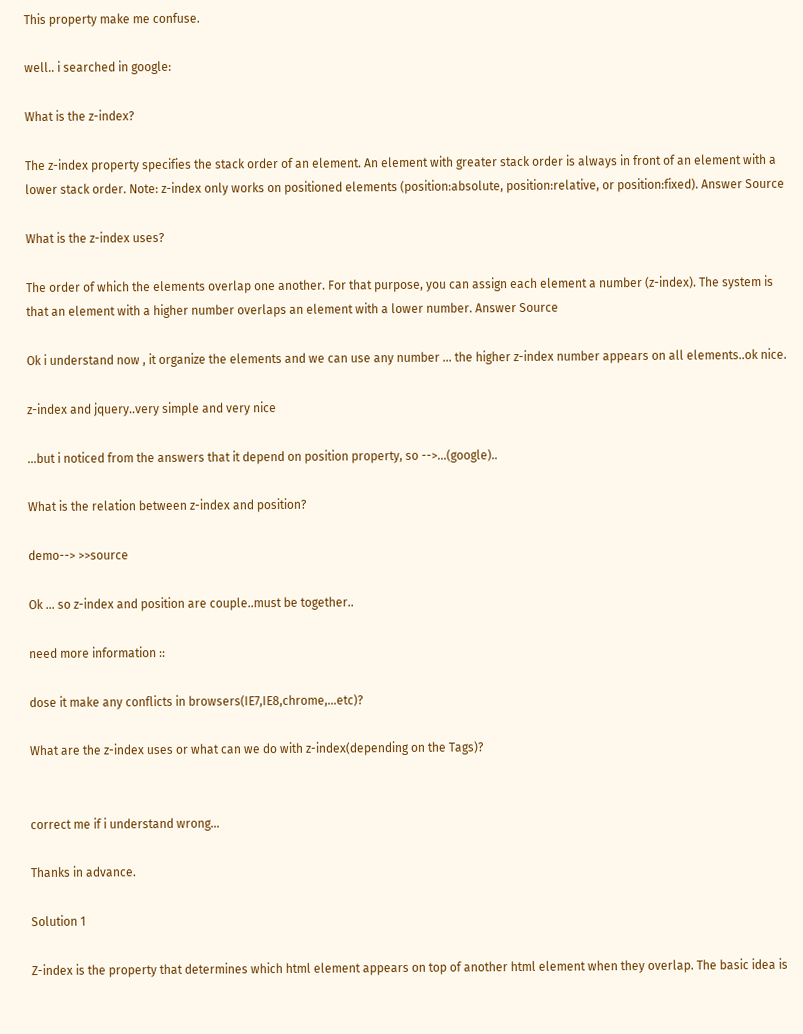This property make me confuse.

well.. i searched in google:

What is the z-index?

The z-index property specifies the stack order of an element. An element with greater stack order is always in front of an element with a lower stack order. Note: z-index only works on positioned elements (position:absolute, position:relative, or position:fixed). Answer Source

What is the z-index uses?

The order of which the elements overlap one another. For that purpose, you can assign each element a number (z-index). The system is that an element with a higher number overlaps an element with a lower number. Answer Source

Ok i understand now , it organize the elements and we can use any number ... the higher z-index number appears on all elements..ok nice.

z-index and jquery..very simple and very nice

...but i noticed from the answers that it depend on position property, so -->...(google)..

What is the relation between z-index and position?

demo--> >>source

Ok ... so z-index and position are couple..must be together..

need more information ::

dose it make any conflicts in browsers(IE7,IE8,chrome,...etc)?

What are the z-index uses or what can we do with z-index(depending on the Tags)?


correct me if i understand wrong...

Thanks in advance.

Solution 1

Z-index is the property that determines which html element appears on top of another html element when they overlap. The basic idea is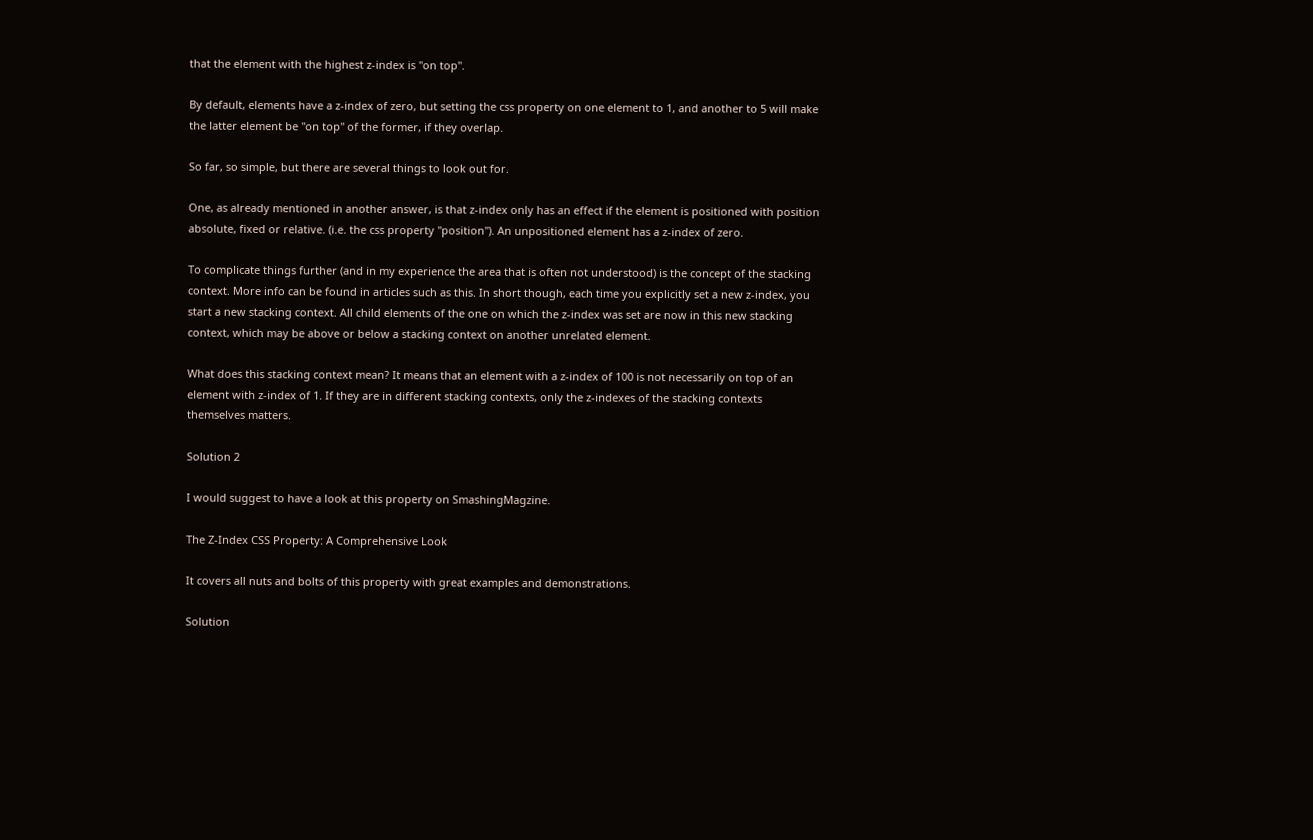that the element with the highest z-index is "on top".

By default, elements have a z-index of zero, but setting the css property on one element to 1, and another to 5 will make the latter element be "on top" of the former, if they overlap.

So far, so simple, but there are several things to look out for.

One, as already mentioned in another answer, is that z-index only has an effect if the element is positioned with position absolute, fixed or relative. (i.e. the css property "position"). An unpositioned element has a z-index of zero.

To complicate things further (and in my experience the area that is often not understood) is the concept of the stacking context. More info can be found in articles such as this. In short though, each time you explicitly set a new z-index, you start a new stacking context. All child elements of the one on which the z-index was set are now in this new stacking context, which may be above or below a stacking context on another unrelated element.

What does this stacking context mean? It means that an element with a z-index of 100 is not necessarily on top of an element with z-index of 1. If they are in different stacking contexts, only the z-indexes of the stacking contexts themselves matters.

Solution 2

I would suggest to have a look at this property on SmashingMagzine.

The Z-Index CSS Property: A Comprehensive Look

It covers all nuts and bolts of this property with great examples and demonstrations.

Solution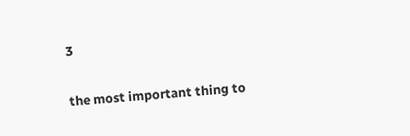3

the most important thing to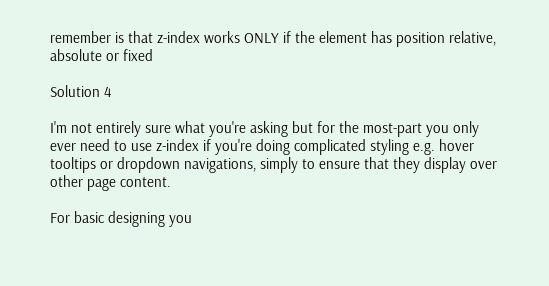remember is that z-index works ONLY if the element has position relative, absolute or fixed

Solution 4

I'm not entirely sure what you're asking but for the most-part you only ever need to use z-index if you're doing complicated styling e.g. hover tooltips or dropdown navigations, simply to ensure that they display over other page content.

For basic designing you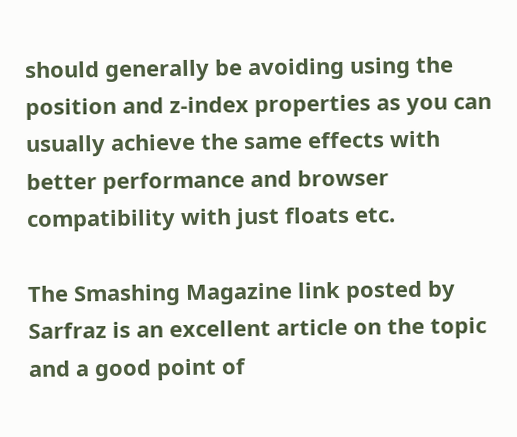should generally be avoiding using the position and z-index properties as you can usually achieve the same effects with better performance and browser compatibility with just floats etc.

The Smashing Magazine link posted by Sarfraz is an excellent article on the topic and a good point of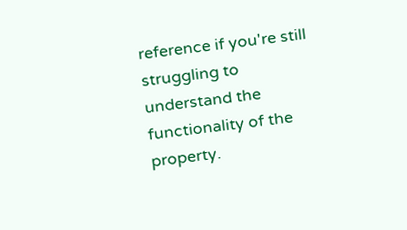reference if you're still struggling to understand the functionality of the property.